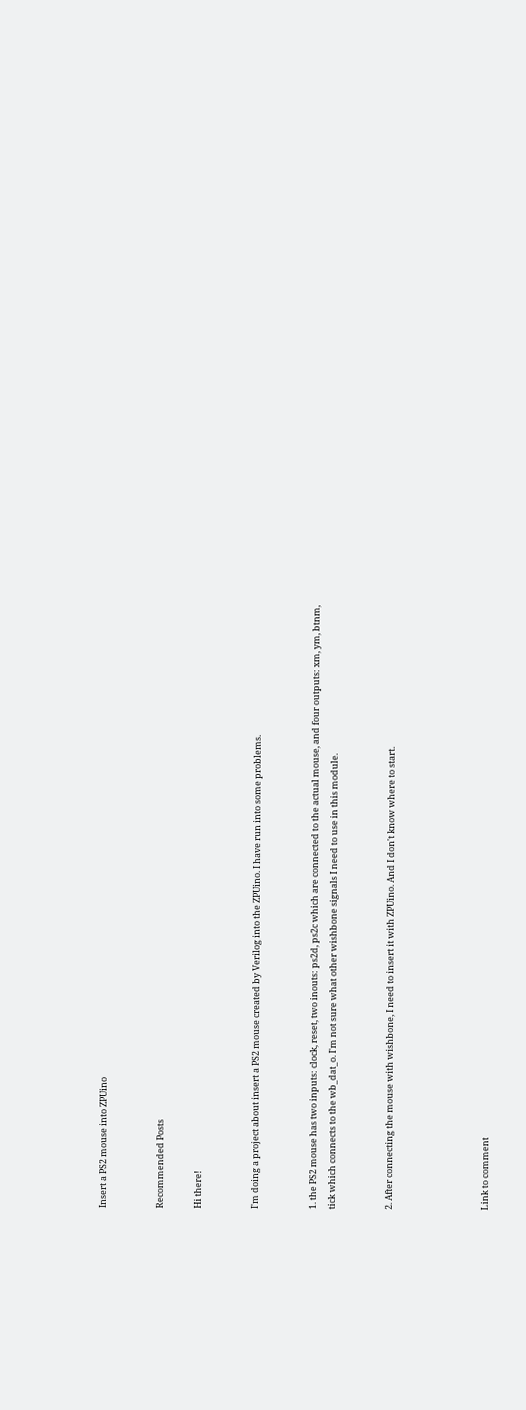Insert a PS2 mouse into ZPUino


Recommended Posts

Hi there!


I'm doing a project about insert a PS2 mouse created by Verilog into the ZPUino. I have run into some problems.


1. the PS2 mouse has two inputs: clock, reset, two inouts: ps2d, ps2c which are connected to the actual mouse, and four outputs: xm, ym, btnm, tick which connects to the wb_dat_o. I'm not sure what other wishbone signals I need to use in this module.


2. After connecting the mouse with wishbone, I need to insert it with ZPUino. And I don't know where to start.




Link to comment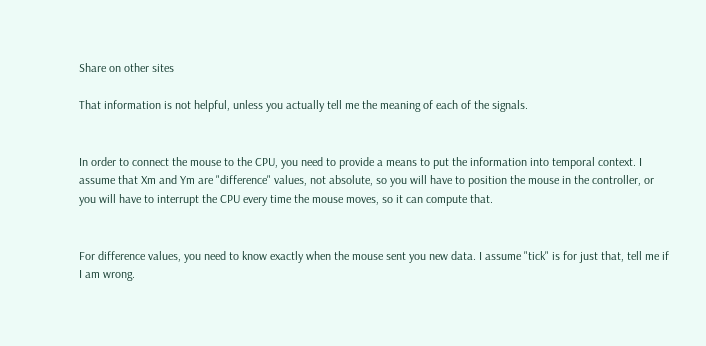Share on other sites

That information is not helpful, unless you actually tell me the meaning of each of the signals.


In order to connect the mouse to the CPU, you need to provide a means to put the information into temporal context. I assume that Xm and Ym are "difference" values, not absolute, so you will have to position the mouse in the controller, or you will have to interrupt the CPU every time the mouse moves, so it can compute that.


For difference values, you need to know exactly when the mouse sent you new data. I assume "tick" is for just that, tell me if I am wrong.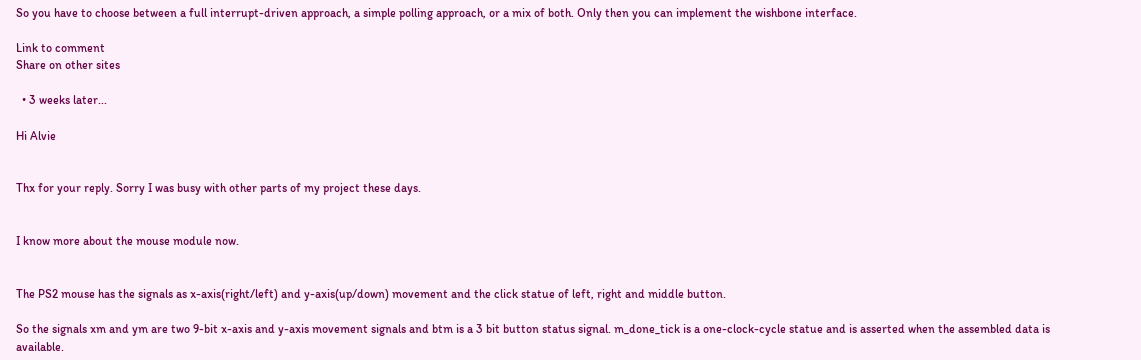So you have to choose between a full interrupt-driven approach, a simple polling approach, or a mix of both. Only then you can implement the wishbone interface.

Link to comment
Share on other sites

  • 3 weeks later...

Hi Alvie


Thx for your reply. Sorry I was busy with other parts of my project these days.


I know more about the mouse module now.


The PS2 mouse has the signals as x-axis(right/left) and y-axis(up/down) movement and the click statue of left, right and middle button.

So the signals xm and ym are two 9-bit x-axis and y-axis movement signals and btm is a 3 bit button status signal. m_done_tick is a one-clock-cycle statue and is asserted when the assembled data is available.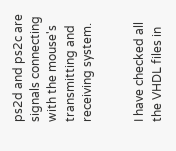ps2d and ps2c are signals connecting with the mouse's transmitting and receiving system.


I have checked all the VHDL files in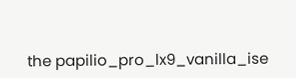the papilio_pro_lx9_vanilla_ise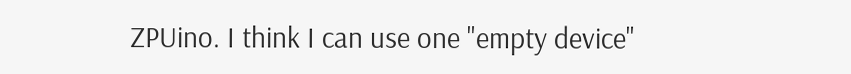ZPUino. I think I can use one "empty device"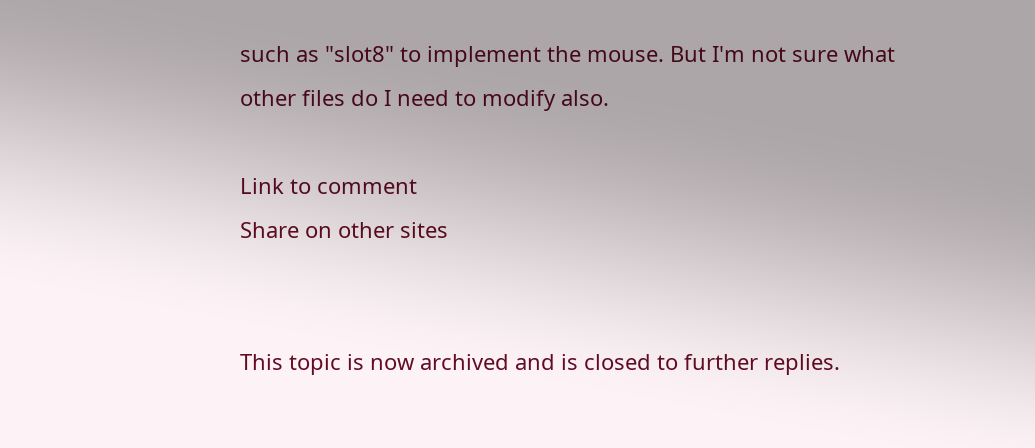such as "slot8" to implement the mouse. But I'm not sure what other files do I need to modify also.

Link to comment
Share on other sites


This topic is now archived and is closed to further replies.